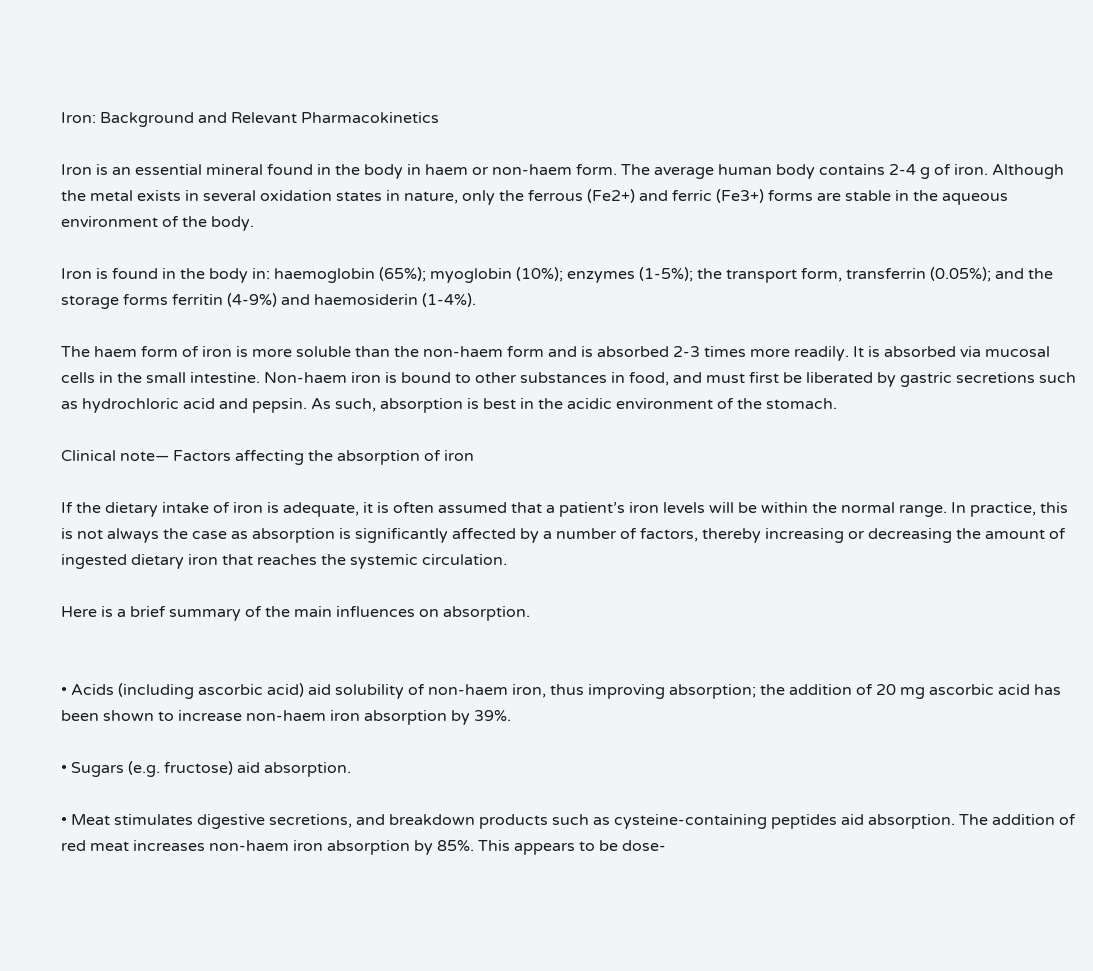Iron: Background and Relevant Pharmacokinetics

Iron is an essential mineral found in the body in haem or non-haem form. The average human body contains 2-4 g of iron. Although the metal exists in several oxidation states in nature, only the ferrous (Fe2+) and ferric (Fe3+) forms are stable in the aqueous environment of the body.

Iron is found in the body in: haemoglobin (65%); myoglobin (10%); enzymes (1-5%); the transport form, transferrin (0.05%); and the storage forms ferritin (4-9%) and haemosiderin (1-4%).

The haem form of iron is more soluble than the non-haem form and is absorbed 2-3 times more readily. It is absorbed via mucosal cells in the small intestine. Non-haem iron is bound to other substances in food, and must first be liberated by gastric secretions such as hydrochloric acid and pepsin. As such, absorption is best in the acidic environment of the stomach.

Clinical note— Factors affecting the absorption of iron

If the dietary intake of iron is adequate, it is often assumed that a patient’s iron levels will be within the normal range. In practice, this is not always the case as absorption is significantly affected by a number of factors, thereby increasing or decreasing the amount of ingested dietary iron that reaches the systemic circulation.

Here is a brief summary of the main influences on absorption.


• Acids (including ascorbic acid) aid solubility of non-haem iron, thus improving absorption; the addition of 20 mg ascorbic acid has been shown to increase non-haem iron absorption by 39%.

• Sugars (e.g. fructose) aid absorption.

• Meat stimulates digestive secretions, and breakdown products such as cysteine-containing peptides aid absorption. The addition of red meat increases non-haem iron absorption by 85%. This appears to be dose-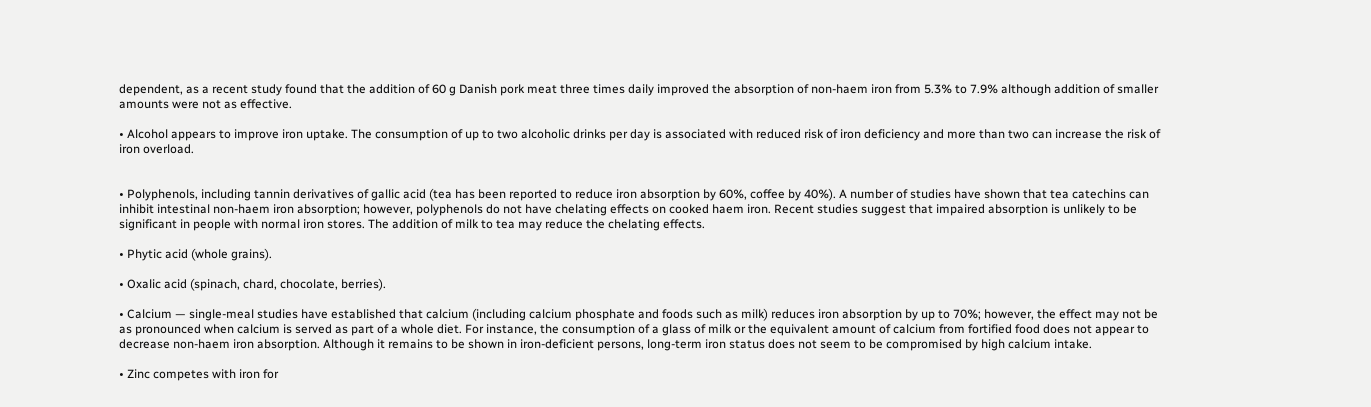dependent, as a recent study found that the addition of 60 g Danish pork meat three times daily improved the absorption of non-haem iron from 5.3% to 7.9% although addition of smaller amounts were not as effective.

• Alcohol appears to improve iron uptake. The consumption of up to two alcoholic drinks per day is associated with reduced risk of iron deficiency and more than two can increase the risk of iron overload.


• Polyphenols, including tannin derivatives of gallic acid (tea has been reported to reduce iron absorption by 60%, coffee by 40%). A number of studies have shown that tea catechins can inhibit intestinal non-haem iron absorption; however, polyphenols do not have chelating effects on cooked haem iron. Recent studies suggest that impaired absorption is unlikely to be significant in people with normal iron stores. The addition of milk to tea may reduce the chelating effects.

• Phytic acid (whole grains).

• Oxalic acid (spinach, chard, chocolate, berries).

• Calcium — single-meal studies have established that calcium (including calcium phosphate and foods such as milk) reduces iron absorption by up to 70%; however, the effect may not be as pronounced when calcium is served as part of a whole diet. For instance, the consumption of a glass of milk or the equivalent amount of calcium from fortified food does not appear to decrease non-haem iron absorption. Although it remains to be shown in iron-deficient persons, long-term iron status does not seem to be compromised by high calcium intake.

• Zinc competes with iron for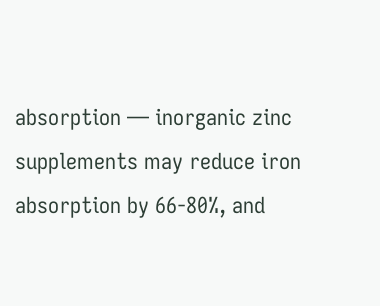absorption — inorganic zinc supplements may reduce iron absorption by 66-80%, and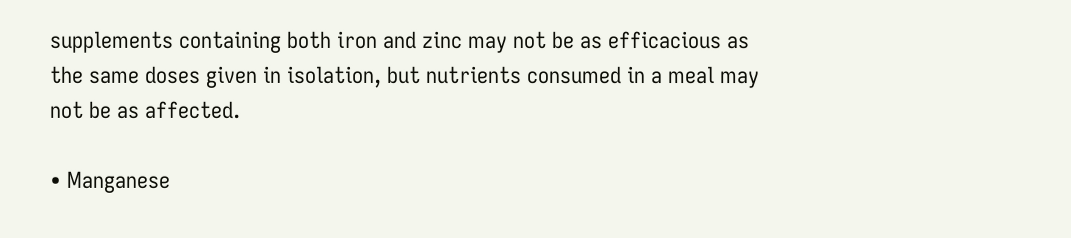supplements containing both iron and zinc may not be as efficacious as the same doses given in isolation, but nutrients consumed in a meal may not be as affected.

• Manganese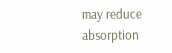may reduce absorption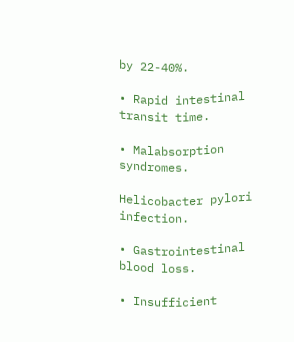by 22-40%.

• Rapid intestinal transit time.

• Malabsorption syndromes.

Helicobacter pylori infection.

• Gastrointestinal blood loss.

• Insufficient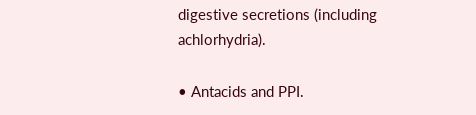digestive secretions (including achlorhydria).

• Antacids and PPI.